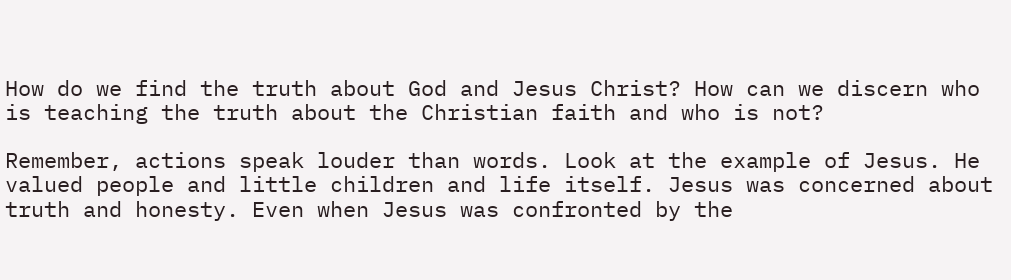How do we find the truth about God and Jesus Christ? How can we discern who is teaching the truth about the Christian faith and who is not?

Remember, actions speak louder than words. Look at the example of Jesus. He valued people and little children and life itself. Jesus was concerned about truth and honesty. Even when Jesus was confronted by the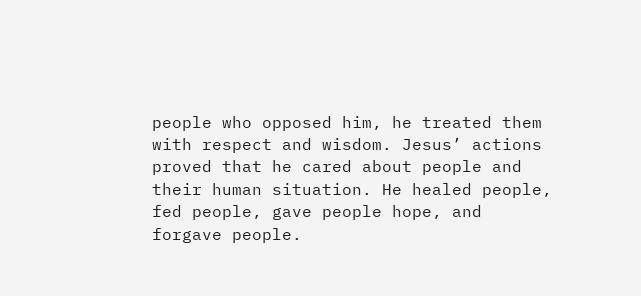people who opposed him, he treated them with respect and wisdom. Jesus’ actions proved that he cared about people and their human situation. He healed people, fed people, gave people hope, and forgave people.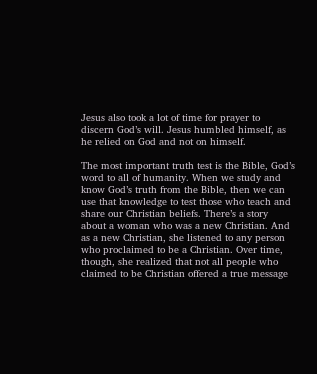Jesus also took a lot of time for prayer to discern God’s will. Jesus humbled himself, as he relied on God and not on himself.

The most important truth test is the Bible, God’s word to all of humanity. When we study and know God’s truth from the Bible, then we can use that knowledge to test those who teach and share our Christian beliefs. There’s a story about a woman who was a new Christian. And as a new Christian, she listened to any person who proclaimed to be a Christian. Over time, though, she realized that not all people who claimed to be Christian offered a true message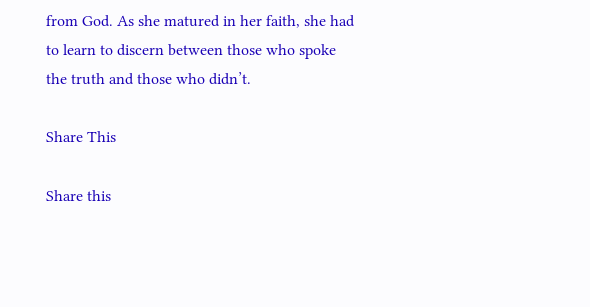from God. As she matured in her faith, she had to learn to discern between those who spoke the truth and those who didn’t.

Share This

Share this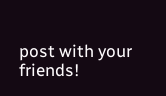post with your friends!